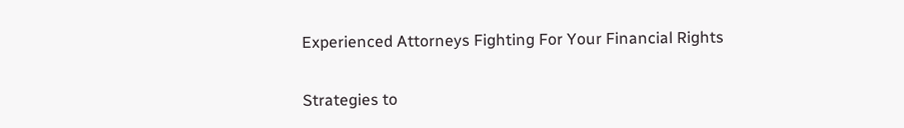Experienced Attorneys Fighting For Your Financial Rights

Strategies to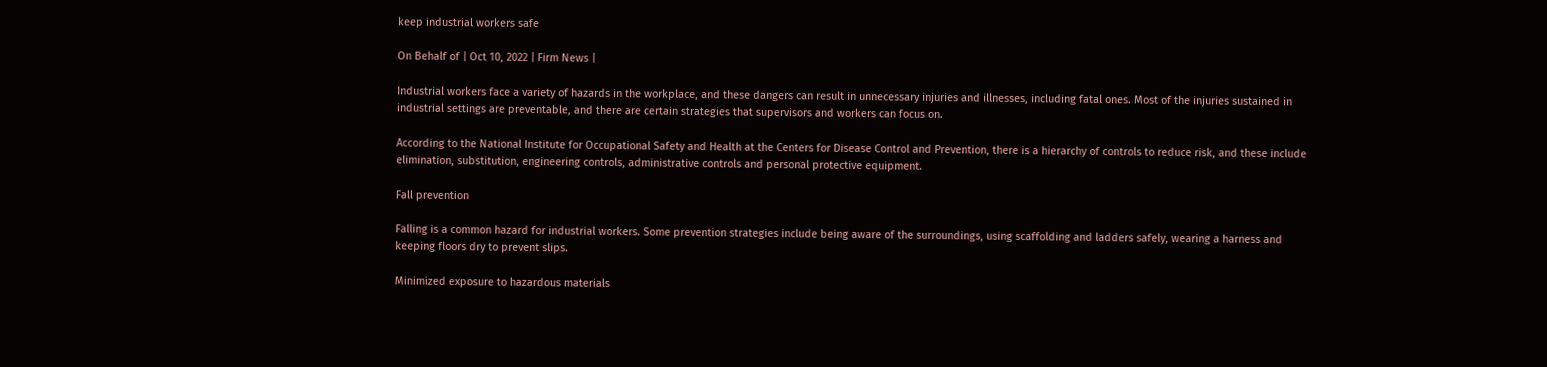keep industrial workers safe

On Behalf of | Oct 10, 2022 | Firm News |

Industrial workers face a variety of hazards in the workplace, and these dangers can result in unnecessary injuries and illnesses, including fatal ones. Most of the injuries sustained in industrial settings are preventable, and there are certain strategies that supervisors and workers can focus on.

According to the National Institute for Occupational Safety and Health at the Centers for Disease Control and Prevention, there is a hierarchy of controls to reduce risk, and these include elimination, substitution, engineering controls, administrative controls and personal protective equipment.

Fall prevention

Falling is a common hazard for industrial workers. Some prevention strategies include being aware of the surroundings, using scaffolding and ladders safely, wearing a harness and keeping floors dry to prevent slips.

Minimized exposure to hazardous materials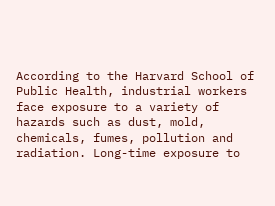According to the Harvard School of Public Health, industrial workers face exposure to a variety of hazards such as dust, mold, chemicals, fumes, pollution and radiation. Long-time exposure to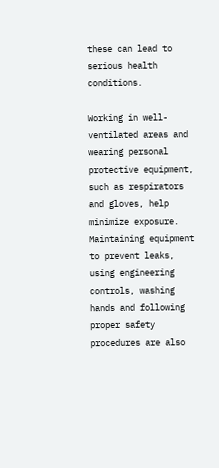these can lead to serious health conditions.

Working in well-ventilated areas and wearing personal protective equipment, such as respirators and gloves, help minimize exposure. Maintaining equipment to prevent leaks, using engineering controls, washing hands and following proper safety procedures are also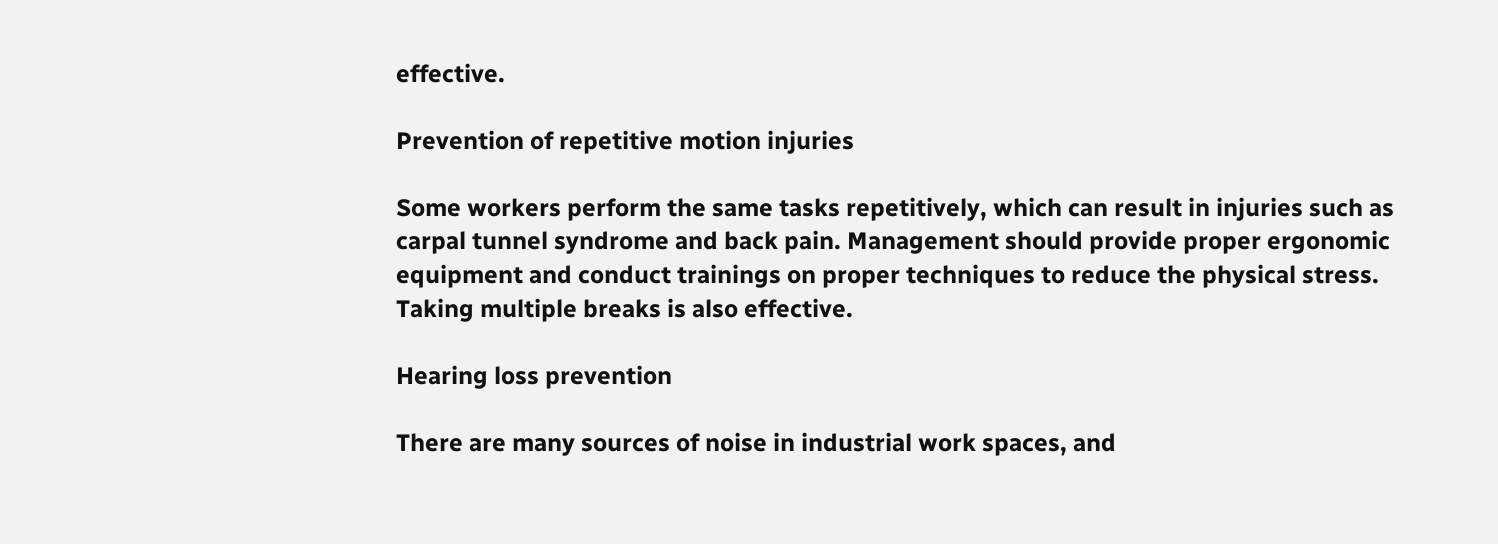effective.

Prevention of repetitive motion injuries

Some workers perform the same tasks repetitively, which can result in injuries such as carpal tunnel syndrome and back pain. Management should provide proper ergonomic equipment and conduct trainings on proper techniques to reduce the physical stress. Taking multiple breaks is also effective.

Hearing loss prevention

There are many sources of noise in industrial work spaces, and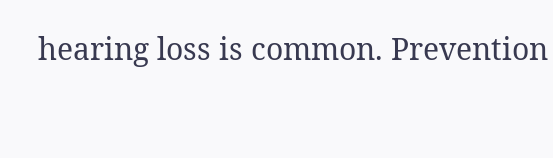hearing loss is common. Prevention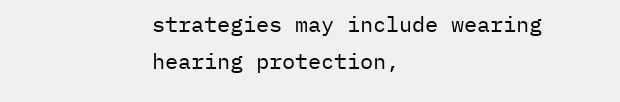strategies may include wearing hearing protection,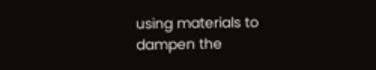using materials to dampen the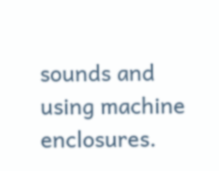sounds and using machine enclosures.